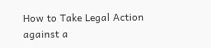How to Take Legal Action against a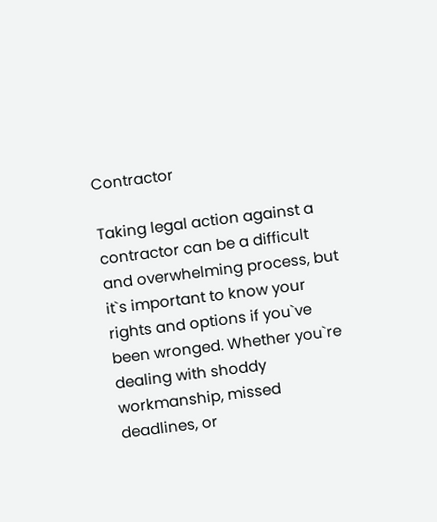Contractor

Taking legal action against a contractor can be a difficult and overwhelming process, but it`s important to know your rights and options if you`ve been wronged. Whether you`re dealing with shoddy workmanship, missed deadlines, or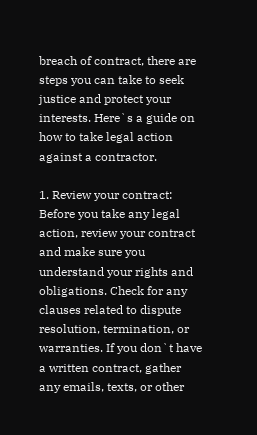breach of contract, there are steps you can take to seek justice and protect your interests. Here`s a guide on how to take legal action against a contractor.

1. Review your contract: Before you take any legal action, review your contract and make sure you understand your rights and obligations. Check for any clauses related to dispute resolution, termination, or warranties. If you don`t have a written contract, gather any emails, texts, or other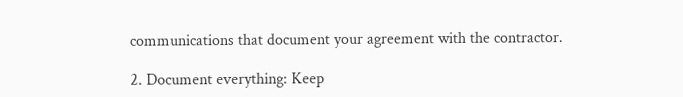communications that document your agreement with the contractor.

2. Document everything: Keep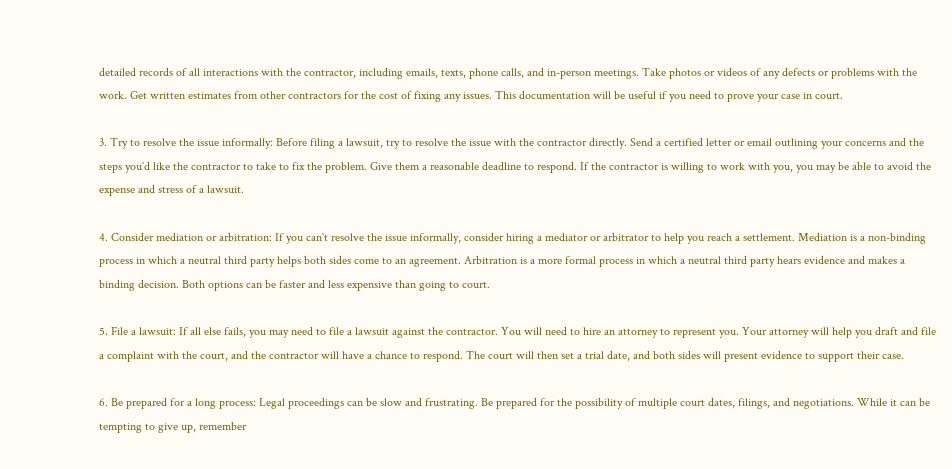detailed records of all interactions with the contractor, including emails, texts, phone calls, and in-person meetings. Take photos or videos of any defects or problems with the work. Get written estimates from other contractors for the cost of fixing any issues. This documentation will be useful if you need to prove your case in court.

3. Try to resolve the issue informally: Before filing a lawsuit, try to resolve the issue with the contractor directly. Send a certified letter or email outlining your concerns and the steps you`d like the contractor to take to fix the problem. Give them a reasonable deadline to respond. If the contractor is willing to work with you, you may be able to avoid the expense and stress of a lawsuit.

4. Consider mediation or arbitration: If you can`t resolve the issue informally, consider hiring a mediator or arbitrator to help you reach a settlement. Mediation is a non-binding process in which a neutral third party helps both sides come to an agreement. Arbitration is a more formal process in which a neutral third party hears evidence and makes a binding decision. Both options can be faster and less expensive than going to court.

5. File a lawsuit: If all else fails, you may need to file a lawsuit against the contractor. You will need to hire an attorney to represent you. Your attorney will help you draft and file a complaint with the court, and the contractor will have a chance to respond. The court will then set a trial date, and both sides will present evidence to support their case.

6. Be prepared for a long process: Legal proceedings can be slow and frustrating. Be prepared for the possibility of multiple court dates, filings, and negotiations. While it can be tempting to give up, remember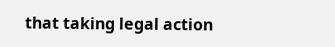that taking legal action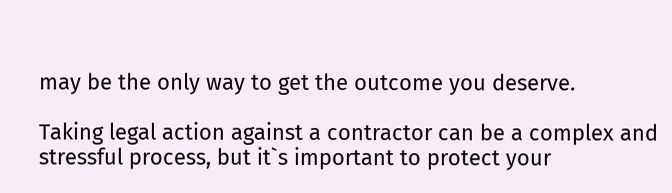may be the only way to get the outcome you deserve.

Taking legal action against a contractor can be a complex and stressful process, but it`s important to protect your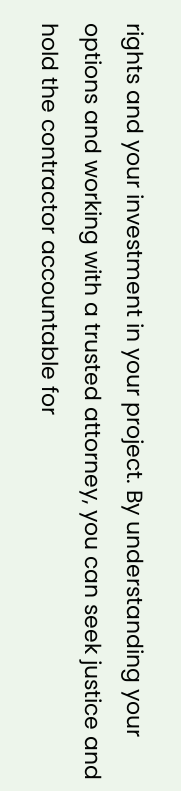rights and your investment in your project. By understanding your options and working with a trusted attorney, you can seek justice and hold the contractor accountable for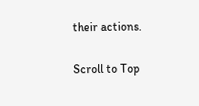their actions.

Scroll to Top